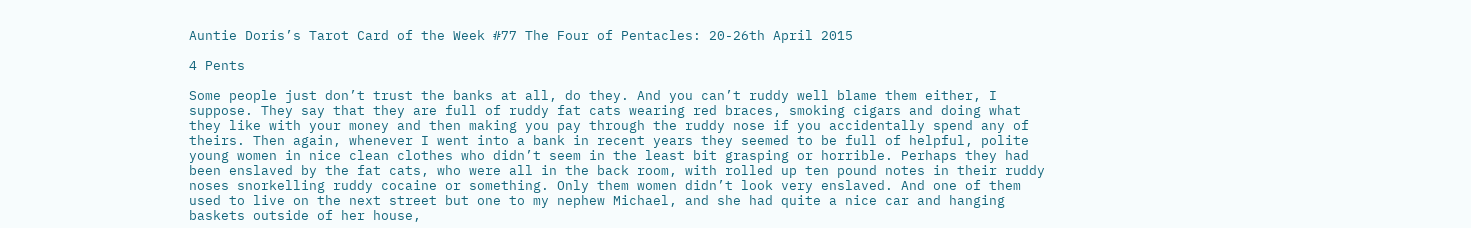Auntie Doris’s Tarot Card of the Week #77 The Four of Pentacles: 20-26th April 2015

4 Pents

Some people just don’t trust the banks at all, do they. And you can’t ruddy well blame them either, I suppose. They say that they are full of ruddy fat cats wearing red braces, smoking cigars and doing what they like with your money and then making you pay through the ruddy nose if you accidentally spend any of theirs. Then again, whenever I went into a bank in recent years they seemed to be full of helpful, polite young women in nice clean clothes who didn’t seem in the least bit grasping or horrible. Perhaps they had been enslaved by the fat cats, who were all in the back room, with rolled up ten pound notes in their ruddy noses snorkelling ruddy cocaine or something. Only them women didn’t look very enslaved. And one of them used to live on the next street but one to my nephew Michael, and she had quite a nice car and hanging baskets outside of her house,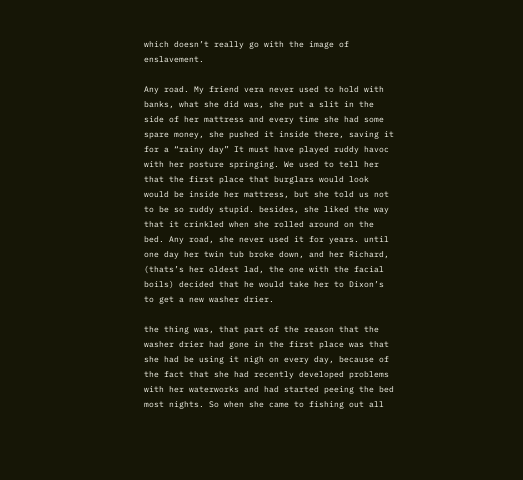which doesn’t really go with the image of enslavement.

Any road. My friend vera never used to hold with banks, what she did was, she put a slit in the side of her mattress and every time she had some spare money, she pushed it inside there, saving it for a “rainy day” It must have played ruddy havoc with her posture springing. We used to tell her that the first place that burglars would look would be inside her mattress, but she told us not to be so ruddy stupid. besides, she liked the way that it crinkled when she rolled around on the bed. Any road, she never used it for years. until one day her twin tub broke down, and her Richard, (thats’s her oldest lad, the one with the facial boils) decided that he would take her to Dixon’s to get a new washer drier.

the thing was, that part of the reason that the washer drier had gone in the first place was that she had be using it nigh on every day, because of the fact that she had recently developed problems with her waterworks and had started peeing the bed most nights. So when she came to fishing out all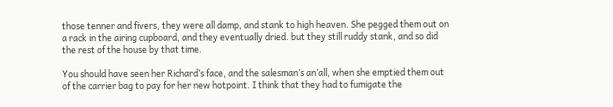those tenner and fivers, they were all damp, and stank to high heaven. She pegged them out on a rack in the airing cupboard, and they eventually dried. but they still ruddy stank, and so did the rest of the house by that time.

You should have seen her Richard’s face, and the salesman’s an’all, when she emptied them out of the carrier bag to pay for her new hotpoint. I think that they had to fumigate the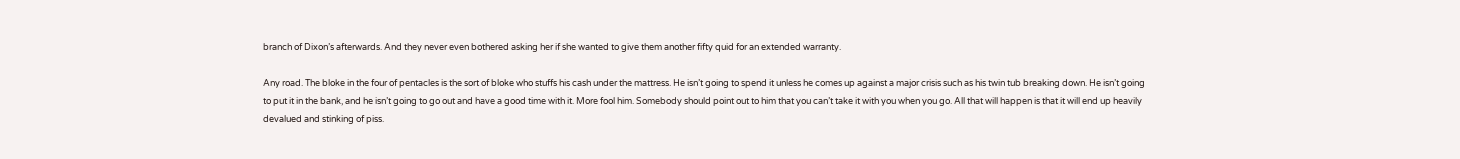branch of Dixon’s afterwards. And they never even bothered asking her if she wanted to give them another fifty quid for an extended warranty.

Any road. The bloke in the four of pentacles is the sort of bloke who stuffs his cash under the mattress. He isn’t going to spend it unless he comes up against a major crisis such as his twin tub breaking down. He isn’t going to put it in the bank, and he isn’t going to go out and have a good time with it. More fool him. Somebody should point out to him that you can’t take it with you when you go. All that will happen is that it will end up heavily devalued and stinking of piss.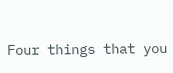Four things that you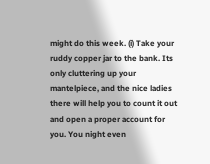might do this week. (i) Take your ruddy copper jar to the bank. Its only cluttering up your mantelpiece, and the nice ladies there will help you to count it out and open a proper account for you. You night even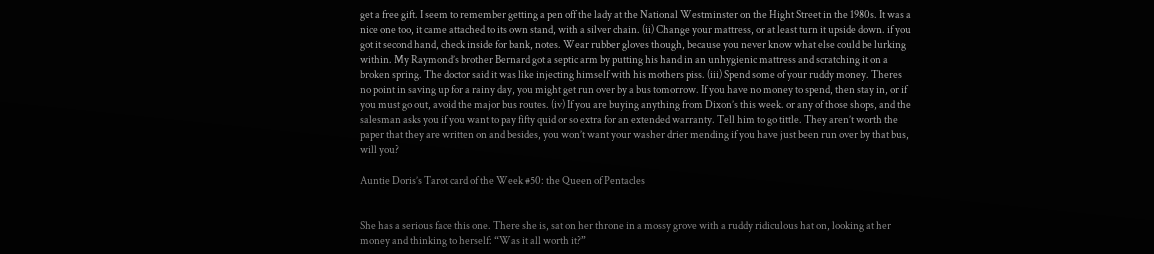get a free gift. I seem to remember getting a pen off the lady at the National Westminster on the Hight Street in the 1980s. It was a nice one too, it came attached to its own stand, with a silver chain. (ii) Change your mattress, or at least turn it upside down. if you got it second hand, check inside for bank, notes. Wear rubber gloves though, because you never know what else could be lurking within. My Raymond’s brother Bernard got a septic arm by putting his hand in an unhygienic mattress and scratching it on a broken spring. The doctor said it was like injecting himself with his mothers piss. (iii) Spend some of your ruddy money. Theres no point in saving up for a rainy day, you might get run over by a bus tomorrow. If you have no money to spend, then stay in, or if you must go out, avoid the major bus routes. (iv) If you are buying anything from Dixon’s this week. or any of those shops, and the salesman asks you if you want to pay fifty quid or so extra for an extended warranty. Tell him to go tittle. They aren’t worth the paper that they are written on and besides, you won’t want your washer drier mending if you have just been run over by that bus, will you?

Auntie Doris’s Tarot card of the Week #50: the Queen of Pentacles


She has a serious face this one. There she is, sat on her throne in a mossy grove with a ruddy ridiculous hat on, looking at her money and thinking to herself: “Was it all worth it?”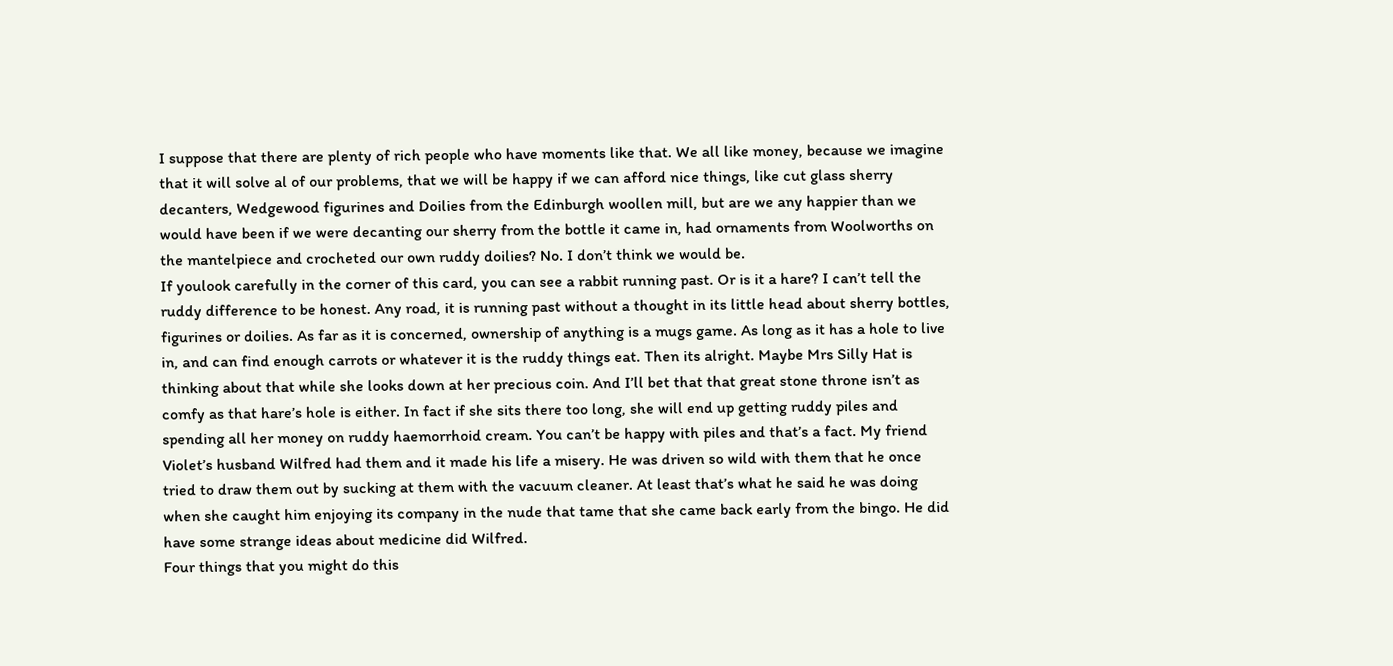I suppose that there are plenty of rich people who have moments like that. We all like money, because we imagine that it will solve al of our problems, that we will be happy if we can afford nice things, like cut glass sherry decanters, Wedgewood figurines and Doilies from the Edinburgh woollen mill, but are we any happier than we would have been if we were decanting our sherry from the bottle it came in, had ornaments from Woolworths on the mantelpiece and crocheted our own ruddy doilies? No. I don’t think we would be.
If youlook carefully in the corner of this card, you can see a rabbit running past. Or is it a hare? I can’t tell the ruddy difference to be honest. Any road, it is running past without a thought in its little head about sherry bottles, figurines or doilies. As far as it is concerned, ownership of anything is a mugs game. As long as it has a hole to live in, and can find enough carrots or whatever it is the ruddy things eat. Then its alright. Maybe Mrs Silly Hat is thinking about that while she looks down at her precious coin. And I’ll bet that that great stone throne isn’t as comfy as that hare’s hole is either. In fact if she sits there too long, she will end up getting ruddy piles and spending all her money on ruddy haemorrhoid cream. You can’t be happy with piles and that’s a fact. My friend Violet’s husband Wilfred had them and it made his life a misery. He was driven so wild with them that he once tried to draw them out by sucking at them with the vacuum cleaner. At least that’s what he said he was doing when she caught him enjoying its company in the nude that tame that she came back early from the bingo. He did have some strange ideas about medicine did Wilfred.
Four things that you might do this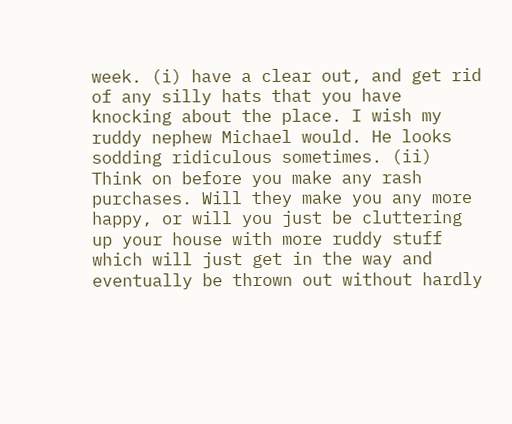week. (i) have a clear out, and get rid of any silly hats that you have knocking about the place. I wish my ruddy nephew Michael would. He looks sodding ridiculous sometimes. (ii) Think on before you make any rash purchases. Will they make you any more happy, or will you just be cluttering up your house with more ruddy stuff which will just get in the way and eventually be thrown out without hardly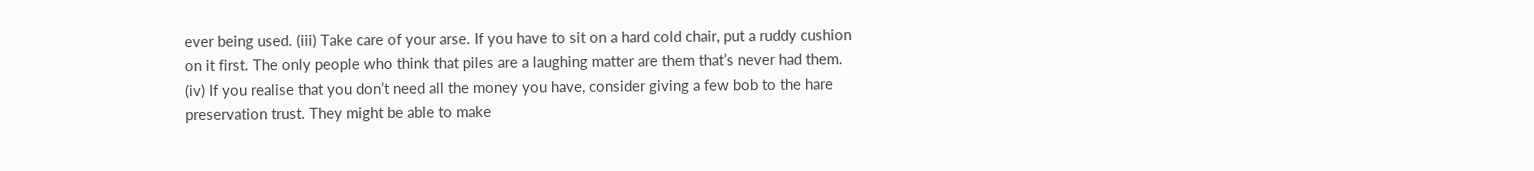ever being used. (iii) Take care of your arse. If you have to sit on a hard cold chair, put a ruddy cushion on it first. The only people who think that piles are a laughing matter are them that’s never had them. (iv) If you realise that you don’t need all the money you have, consider giving a few bob to the hare preservation trust. They might be able to make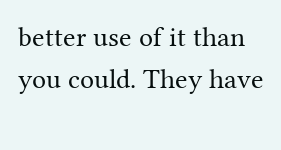better use of it than you could. They have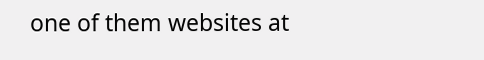one of them websites at